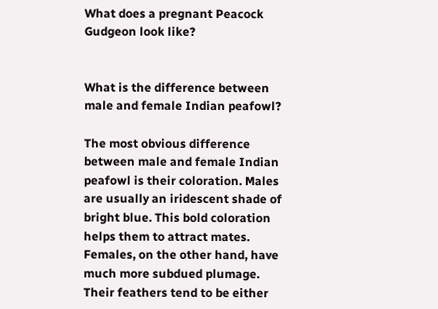What does a pregnant Peacock Gudgeon look like?


What is the difference between male and female Indian peafowl?

The most obvious difference between male and female Indian peafowl is their coloration. Males are usually an iridescent shade of bright blue. This bold coloration helps them to attract mates. Females, on the other hand, have much more subdued plumage. Their feathers tend to be either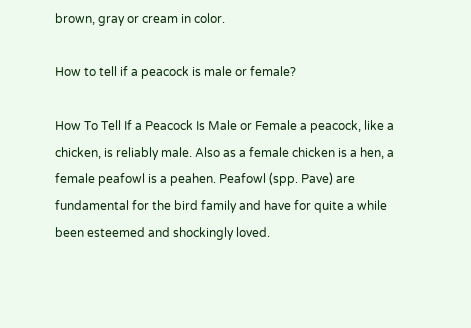brown, gray or cream in color.

How to tell if a peacock is male or female?

How To Tell If a Peacock Is Male or Female a peacock, like a chicken, is reliably male. Also as a female chicken is a hen, a female peafowl is a peahen. Peafowl (spp. Pave) are fundamental for the bird family and have for quite a while been esteemed and shockingly loved.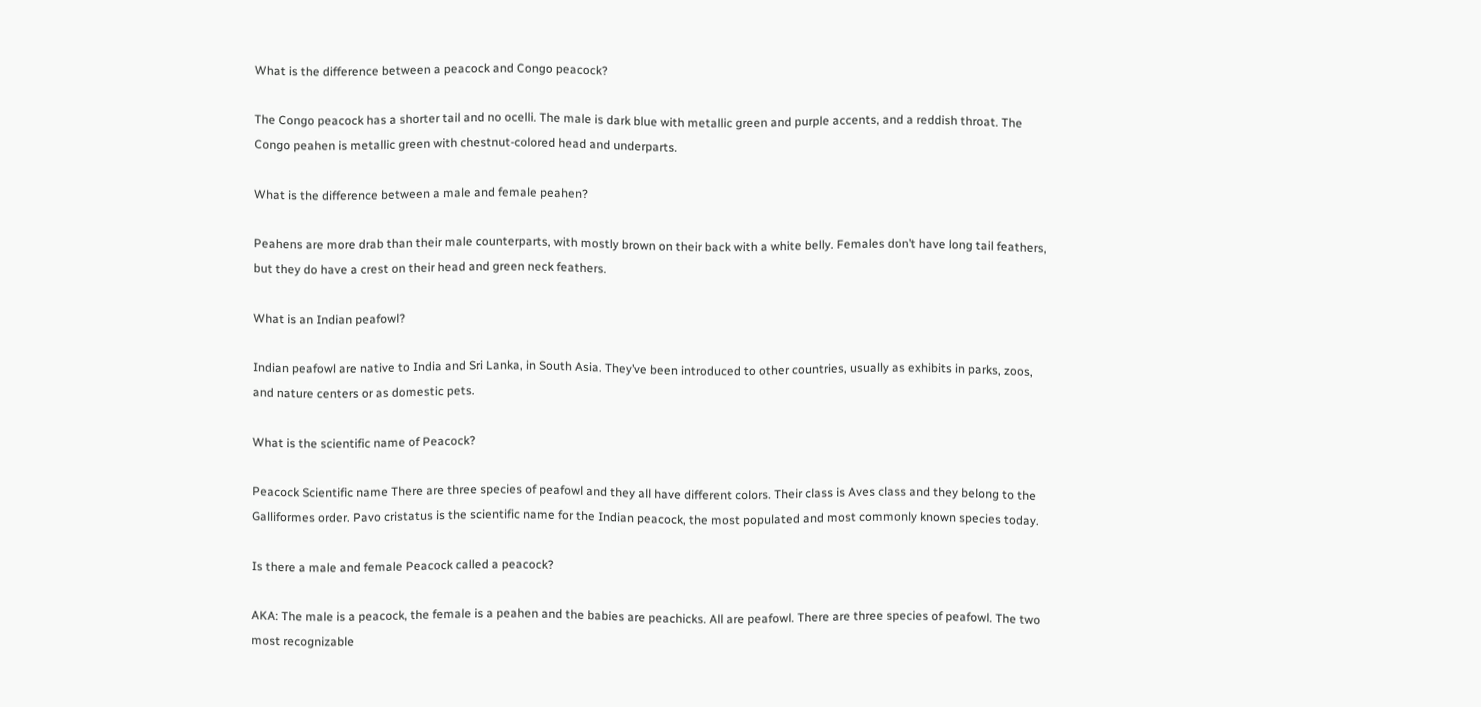What is the difference between a peacock and Congo peacock?

The Congo peacock has a shorter tail and no ocelli. The male is dark blue with metallic green and purple accents, and a reddish throat. The Congo peahen is metallic green with chestnut-colored head and underparts.

What is the difference between a male and female peahen?

Peahens are more drab than their male counterparts, with mostly brown on their back with a white belly. Females don’t have long tail feathers, but they do have a crest on their head and green neck feathers.

What is an Indian peafowl?

Indian peafowl are native to India and Sri Lanka, in South Asia. They’ve been introduced to other countries, usually as exhibits in parks, zoos, and nature centers or as domestic pets.

What is the scientific name of Peacock?

Peacock Scientific name There are three species of peafowl and they all have different colors. Their class is Aves class and they belong to the Galliformes order. Pavo cristatus is the scientific name for the Indian peacock, the most populated and most commonly known species today.

Is there a male and female Peacock called a peacock?

AKA: The male is a peacock, the female is a peahen and the babies are peachicks. All are peafowl. There are three species of peafowl. The two most recognizable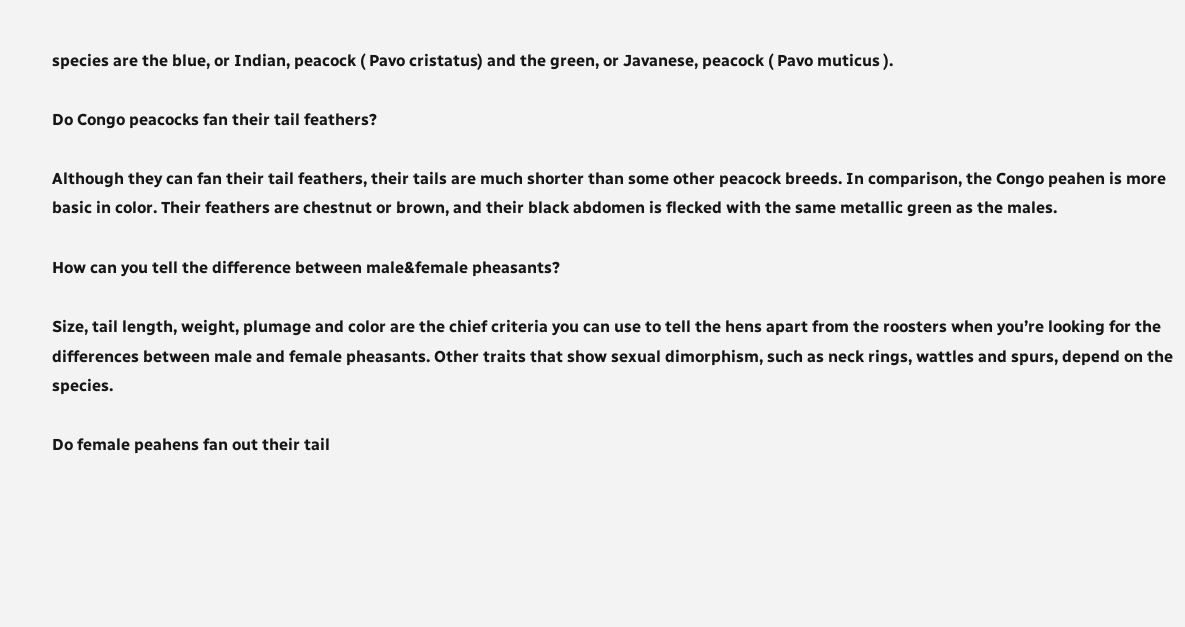species are the blue, or Indian, peacock ( Pavo cristatus) and the green, or Javanese, peacock ( Pavo muticus ).

Do Congo peacocks fan their tail feathers?

Although they can fan their tail feathers, their tails are much shorter than some other peacock breeds. In comparison, the Congo peahen is more basic in color. Their feathers are chestnut or brown, and their black abdomen is flecked with the same metallic green as the males.

How can you tell the difference between male&female pheasants?

Size, tail length, weight, plumage and color are the chief criteria you can use to tell the hens apart from the roosters when you’re looking for the differences between male and female pheasants. Other traits that show sexual dimorphism, such as neck rings, wattles and spurs, depend on the species.

Do female peahens fan out their tail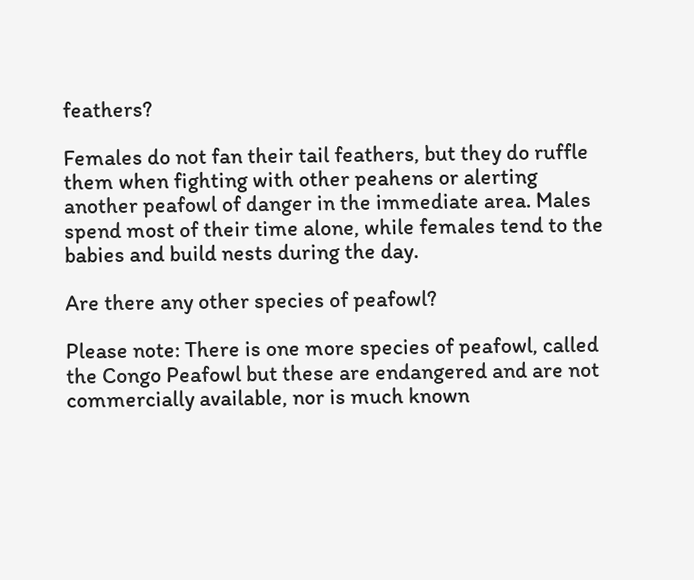feathers?

Females do not fan their tail feathers, but they do ruffle them when fighting with other peahens or alerting another peafowl of danger in the immediate area. Males spend most of their time alone, while females tend to the babies and build nests during the day.

Are there any other species of peafowl?

Please note: There is one more species of peafowl, called the Congo Peafowl but these are endangered and are not commercially available, nor is much known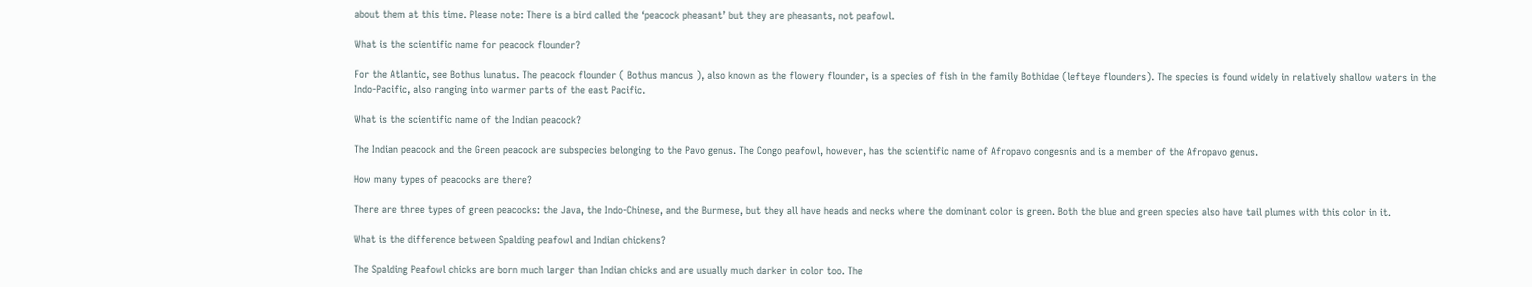about them at this time. Please note: There is a bird called the ‘peacock pheasant’ but they are pheasants, not peafowl.

What is the scientific name for peacock flounder?

For the Atlantic, see Bothus lunatus. The peacock flounder ( Bothus mancus ), also known as the flowery flounder, is a species of fish in the family Bothidae (lefteye flounders). The species is found widely in relatively shallow waters in the Indo-Pacific, also ranging into warmer parts of the east Pacific.

What is the scientific name of the Indian peacock?

The Indian peacock and the Green peacock are subspecies belonging to the Pavo genus. The Congo peafowl, however, has the scientific name of Afropavo congesnis and is a member of the Afropavo genus.

How many types of peacocks are there?

There are three types of green peacocks: the Java, the Indo-Chinese, and the Burmese, but they all have heads and necks where the dominant color is green. Both the blue and green species also have tail plumes with this color in it.

What is the difference between Spalding peafowl and Indian chickens?

The Spalding Peafowl chicks are born much larger than Indian chicks and are usually much darker in color too. The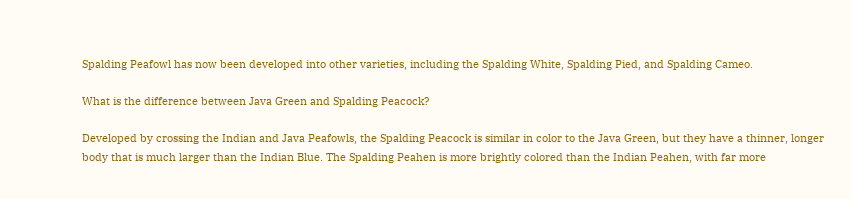Spalding Peafowl has now been developed into other varieties, including the Spalding White, Spalding Pied, and Spalding Cameo.

What is the difference between Java Green and Spalding Peacock?

Developed by crossing the Indian and Java Peafowls, the Spalding Peacock is similar in color to the Java Green, but they have a thinner, longer body that is much larger than the Indian Blue. The Spalding Peahen is more brightly colored than the Indian Peahen, with far more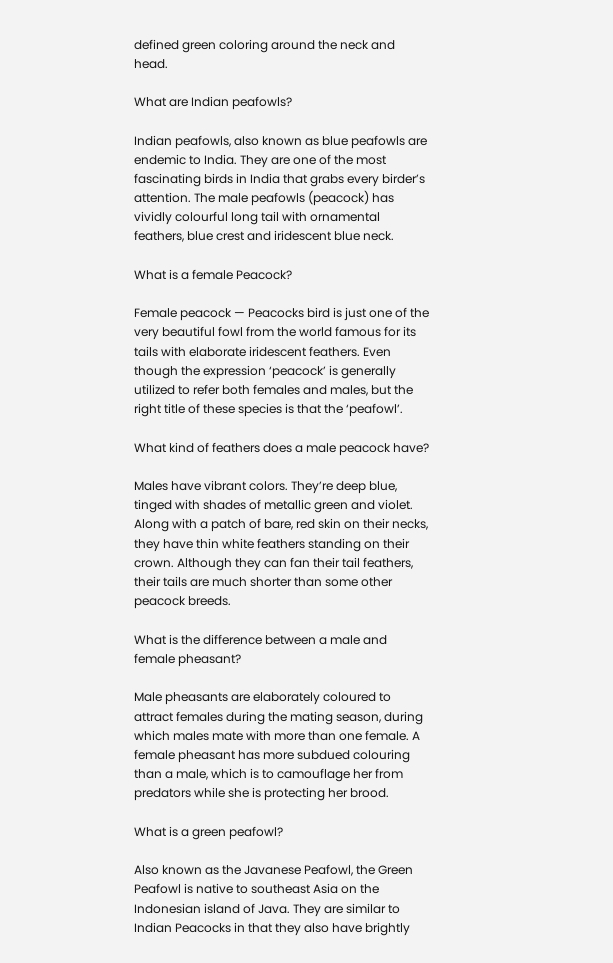defined green coloring around the neck and head.

What are Indian peafowls?

Indian peafowls, also known as blue peafowls are endemic to India. They are one of the most fascinating birds in India that grabs every birder’s attention. The male peafowls (peacock) has vividly colourful long tail with ornamental feathers, blue crest and iridescent blue neck.

What is a female Peacock?

Female peacock — Peacocks bird is just one of the very beautiful fowl from the world famous for its tails with elaborate iridescent feathers. Even though the expression ‘peacock’ is generally utilized to refer both females and males, but the right title of these species is that the ‘peafowl’.

What kind of feathers does a male peacock have?

Males have vibrant colors. They’re deep blue, tinged with shades of metallic green and violet. Along with a patch of bare, red skin on their necks, they have thin white feathers standing on their crown. Although they can fan their tail feathers, their tails are much shorter than some other peacock breeds.

What is the difference between a male and female pheasant?

Male pheasants are elaborately coloured to attract females during the mating season, during which males mate with more than one female. A female pheasant has more subdued colouring than a male, which is to camouflage her from predators while she is protecting her brood.

What is a green peafowl?

Also known as the Javanese Peafowl, the Green Peafowl is native to southeast Asia on the Indonesian island of Java. They are similar to Indian Peacocks in that they also have brightly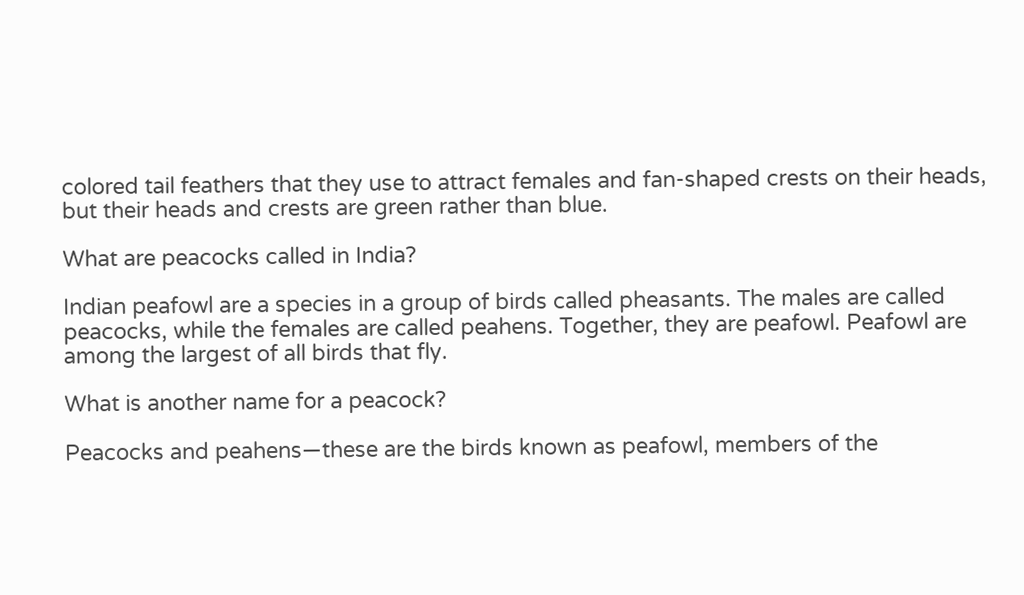colored tail feathers that they use to attract females and fan-shaped crests on their heads, but their heads and crests are green rather than blue.

What are peacocks called in India?

Indian peafowl are a species in a group of birds called pheasants. The males are called peacocks, while the females are called peahens. Together, they are peafowl. Peafowl are among the largest of all birds that fly.

What is another name for a peacock?

Peacocks and peahens—these are the birds known as peafowl, members of the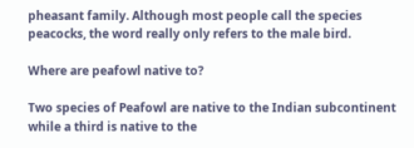pheasant family. Although most people call the species peacocks, the word really only refers to the male bird.

Where are peafowl native to?

Two species of Peafowl are native to the Indian subcontinent while a third is native to the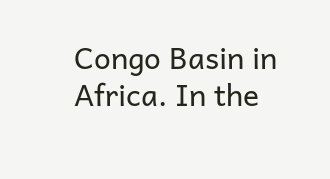Congo Basin in Africa. In the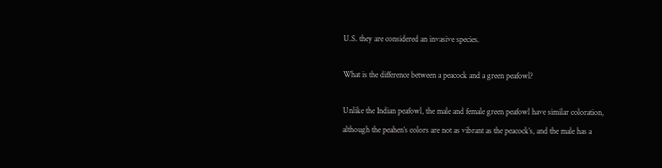U.S. they are considered an invasive species.

What is the difference between a peacock and a green peafowl?

Unlike the Indian peafowl, the male and female green peafowl have similar coloration, although the peahen’s colors are not as vibrant as the peacock’s, and the male has a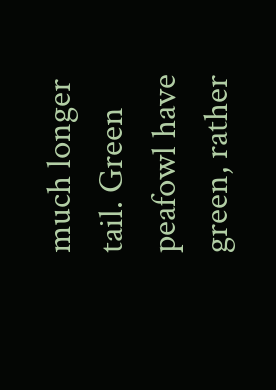much longer tail. Green peafowl have green, rather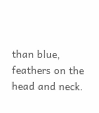than blue, feathers on the head and neck.